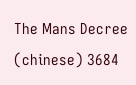The Mans Decree (chinese) 3684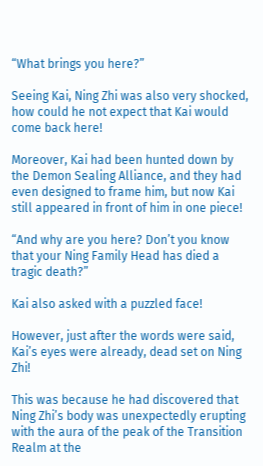“What brings you here?”

Seeing Kai, Ning Zhi was also very shocked, how could he not expect that Kai would come back here!

Moreover, Kai had been hunted down by the Demon Sealing Alliance, and they had even designed to frame him, but now Kai still appeared in front of him in one piece!

“And why are you here? Don’t you know that your Ning Family Head has died a tragic death?”

Kai also asked with a puzzled face!

However, just after the words were said, Kai’s eyes were already, dead set on Ning Zhi!

This was because he had discovered that Ning Zhi’s body was unexpectedly erupting with the aura of the peak of the Transition Realm at the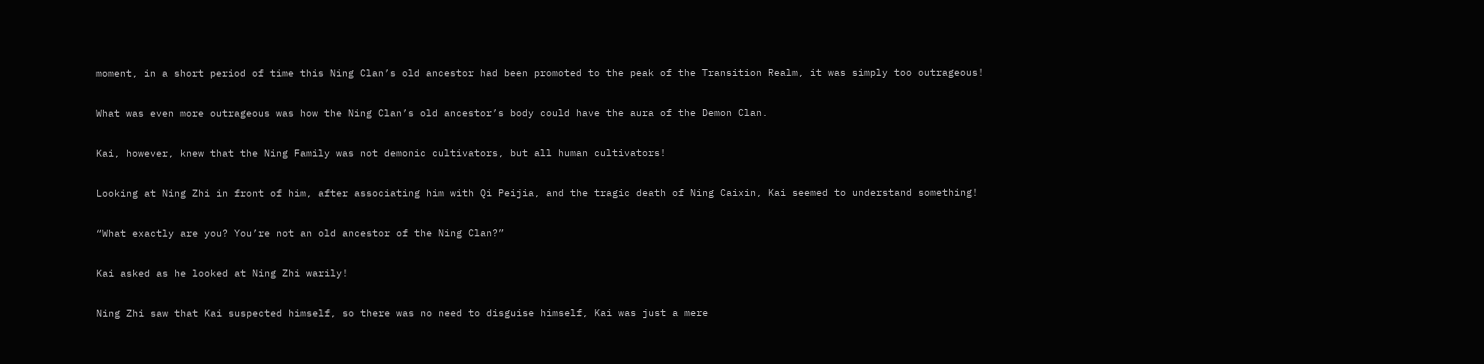moment, in a short period of time this Ning Clan’s old ancestor had been promoted to the peak of the Transition Realm, it was simply too outrageous!

What was even more outrageous was how the Ning Clan’s old ancestor’s body could have the aura of the Demon Clan.

Kai, however, knew that the Ning Family was not demonic cultivators, but all human cultivators!

Looking at Ning Zhi in front of him, after associating him with Qi Peijia, and the tragic death of Ning Caixin, Kai seemed to understand something!

“What exactly are you? You’re not an old ancestor of the Ning Clan?”

Kai asked as he looked at Ning Zhi warily!

Ning Zhi saw that Kai suspected himself, so there was no need to disguise himself, Kai was just a mere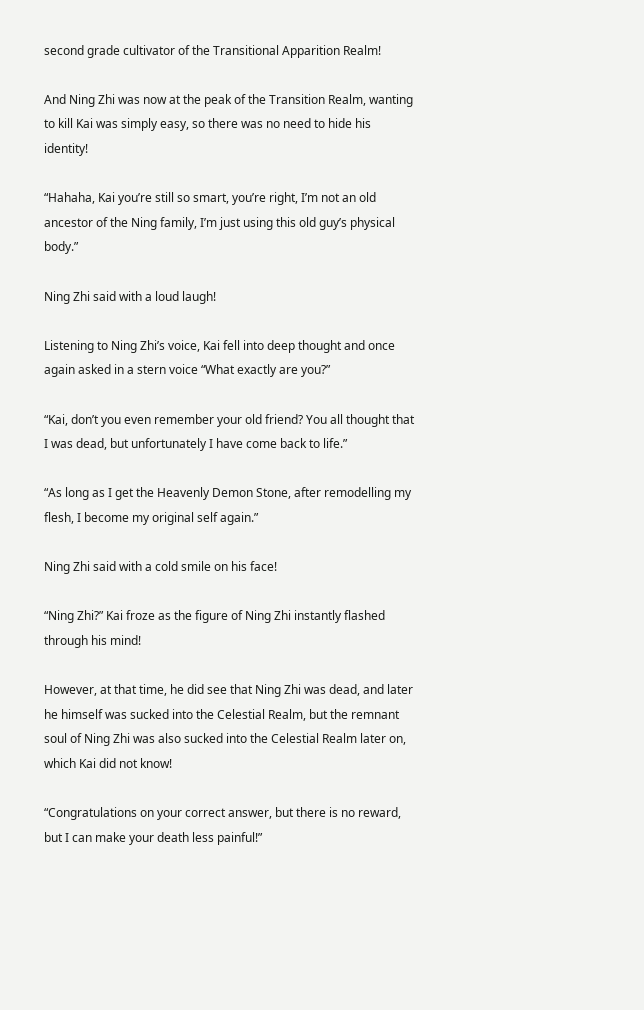second grade cultivator of the Transitional Apparition Realm!

And Ning Zhi was now at the peak of the Transition Realm, wanting to kill Kai was simply easy, so there was no need to hide his identity!

“Hahaha, Kai you’re still so smart, you’re right, I’m not an old ancestor of the Ning family, I’m just using this old guy’s physical body.”

Ning Zhi said with a loud laugh!

Listening to Ning Zhi’s voice, Kai fell into deep thought and once again asked in a stern voice “What exactly are you?”

“Kai, don’t you even remember your old friend? You all thought that I was dead, but unfortunately I have come back to life.”

“As long as I get the Heavenly Demon Stone, after remodelling my flesh, I become my original self again.”

Ning Zhi said with a cold smile on his face!

“Ning Zhi?” Kai froze as the figure of Ning Zhi instantly flashed through his mind!

However, at that time, he did see that Ning Zhi was dead, and later he himself was sucked into the Celestial Realm, but the remnant soul of Ning Zhi was also sucked into the Celestial Realm later on, which Kai did not know!

“Congratulations on your correct answer, but there is no reward, but I can make your death less painful!”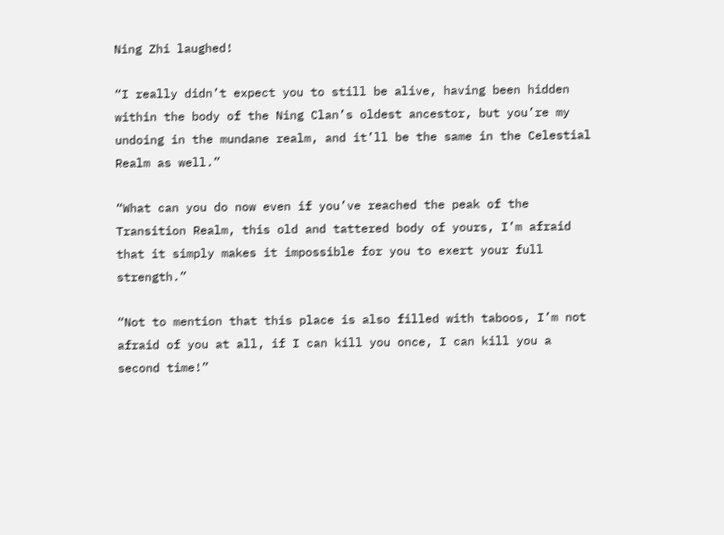Ning Zhi laughed!

“I really didn’t expect you to still be alive, having been hidden within the body of the Ning Clan’s oldest ancestor, but you’re my undoing in the mundane realm, and it’ll be the same in the Celestial Realm as well.”

“What can you do now even if you’ve reached the peak of the Transition Realm, this old and tattered body of yours, I’m afraid that it simply makes it impossible for you to exert your full strength.”

“Not to mention that this place is also filled with taboos, I’m not afraid of you at all, if I can kill you once, I can kill you a second time!”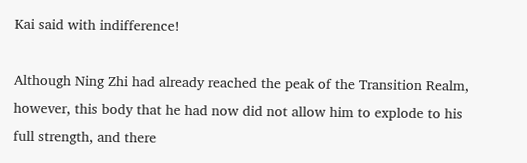Kai said with indifference!

Although Ning Zhi had already reached the peak of the Transition Realm, however, this body that he had now did not allow him to explode to his full strength, and there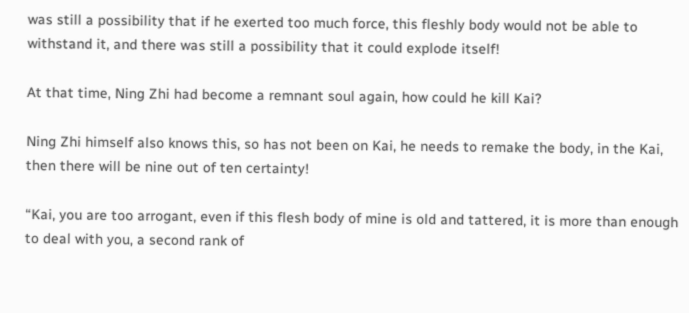was still a possibility that if he exerted too much force, this fleshly body would not be able to withstand it, and there was still a possibility that it could explode itself!

At that time, Ning Zhi had become a remnant soul again, how could he kill Kai?

Ning Zhi himself also knows this, so has not been on Kai, he needs to remake the body, in the Kai, then there will be nine out of ten certainty!

“Kai, you are too arrogant, even if this flesh body of mine is old and tattered, it is more than enough to deal with you, a second rank of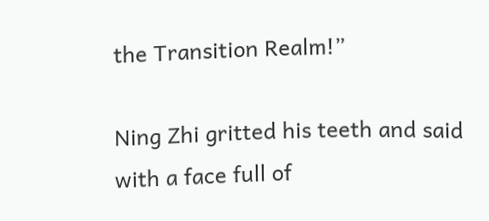the Transition Realm!”

Ning Zhi gritted his teeth and said with a face full of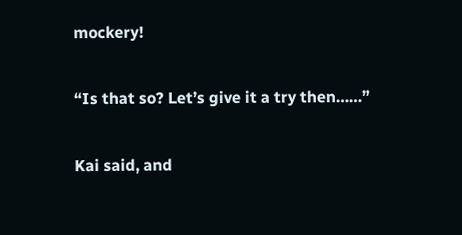mockery!

“Is that so? Let’s give it a try then……”

Kai said, and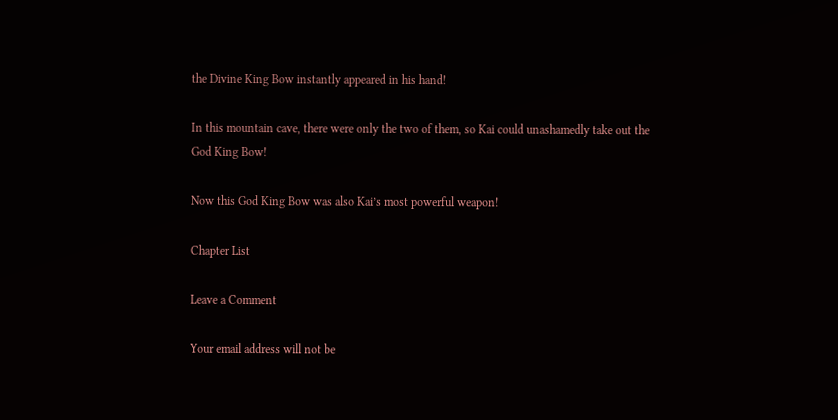the Divine King Bow instantly appeared in his hand!

In this mountain cave, there were only the two of them, so Kai could unashamedly take out the God King Bow!

Now this God King Bow was also Kai’s most powerful weapon!

Chapter List

Leave a Comment

Your email address will not be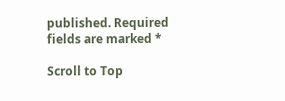published. Required fields are marked *

Scroll to Top